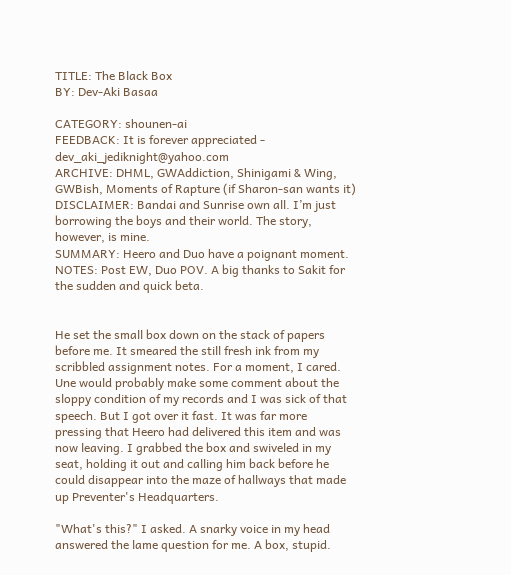TITLE: The Black Box
BY: Dev-Aki Basaa

CATEGORY: shounen-ai
FEEDBACK: It is forever appreciated - dev_aki_jediknight@yahoo.com
ARCHIVE: DHML, GWAddiction, Shinigami & Wing, GWBish, Moments of Rapture (if Sharon-san wants it)
DISCLAIMER: Bandai and Sunrise own all. I’m just borrowing the boys and their world. The story, however, is mine.
SUMMARY: Heero and Duo have a poignant moment.
NOTES: Post EW, Duo POV. A big thanks to Sakit for the sudden and quick beta.


He set the small box down on the stack of papers before me. It smeared the still fresh ink from my scribbled assignment notes. For a moment, I cared. Une would probably make some comment about the sloppy condition of my records and I was sick of that speech. But I got over it fast. It was far more pressing that Heero had delivered this item and was now leaving. I grabbed the box and swiveled in my seat, holding it out and calling him back before he could disappear into the maze of hallways that made up Preventer's Headquarters.

"What's this?" I asked. A snarky voice in my head answered the lame question for me. A box, stupid.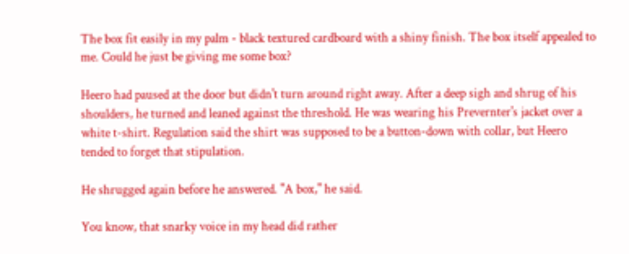The box fit easily in my palm - black textured cardboard with a shiny finish. The box itself appealed to me. Could he just be giving me some box?

Heero had paused at the door but didn't turn around right away. After a deep sigh and shrug of his shoulders, he turned and leaned against the threshold. He was wearing his Prevernter's jacket over a white t-shirt. Regulation said the shirt was supposed to be a button-down with collar, but Heero tended to forget that stipulation.

He shrugged again before he answered. "A box," he said.

You know, that snarky voice in my head did rather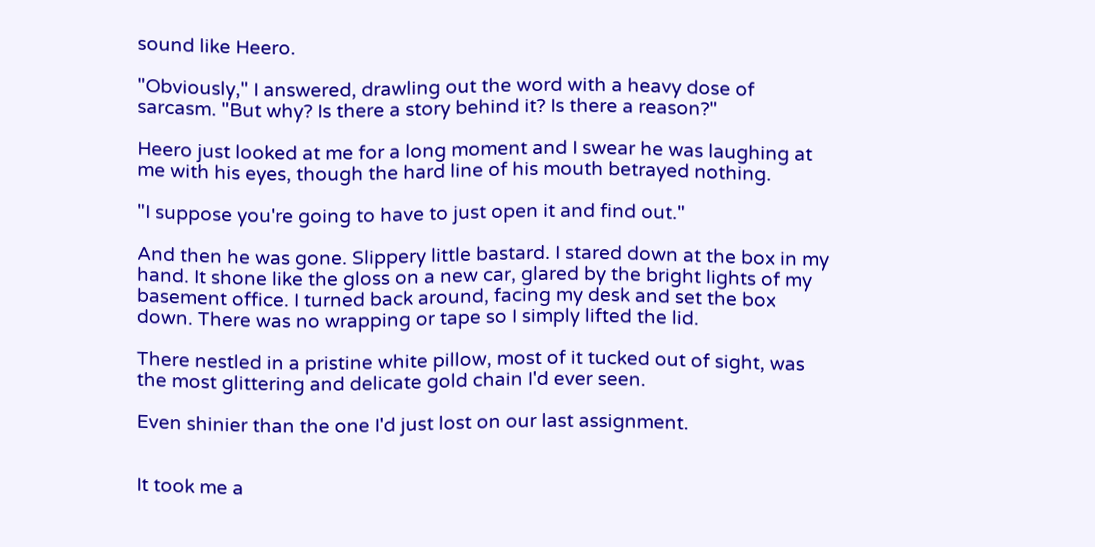sound like Heero.

"Obviously," I answered, drawling out the word with a heavy dose of sarcasm. "But why? Is there a story behind it? Is there a reason?"

Heero just looked at me for a long moment and I swear he was laughing at me with his eyes, though the hard line of his mouth betrayed nothing.

"I suppose you're going to have to just open it and find out."

And then he was gone. Slippery little bastard. I stared down at the box in my hand. It shone like the gloss on a new car, glared by the bright lights of my basement office. I turned back around, facing my desk and set the box down. There was no wrapping or tape so I simply lifted the lid.

There nestled in a pristine white pillow, most of it tucked out of sight, was the most glittering and delicate gold chain I'd ever seen.

Even shinier than the one I'd just lost on our last assignment.


It took me a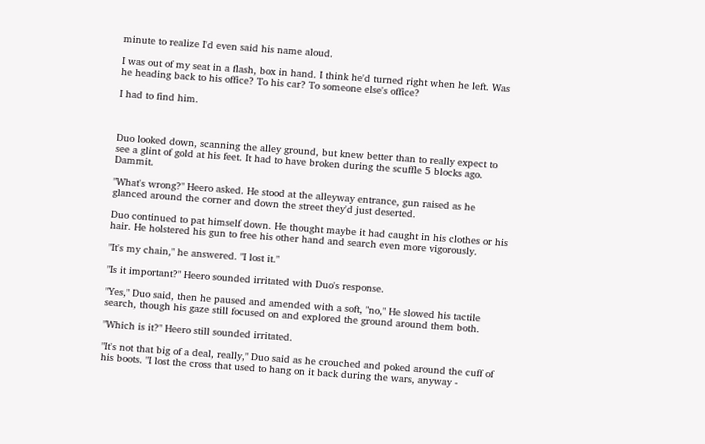minute to realize I'd even said his name aloud.

I was out of my seat in a flash, box in hand. I think he'd turned right when he left. Was he heading back to his office? To his car? To someone else's office?

I had to find him.



Duo looked down, scanning the alley ground, but knew better than to really expect to see a glint of gold at his feet. It had to have broken during the scuffle 5 blocks ago. Dammit.

"What's wrong?" Heero asked. He stood at the alleyway entrance, gun raised as he glanced around the corner and down the street they'd just deserted.

Duo continued to pat himself down. He thought maybe it had caught in his clothes or his hair. He holstered his gun to free his other hand and search even more vigorously.

"It's my chain," he answered. "I lost it."

"Is it important?" Heero sounded irritated with Duo's response.

"Yes," Duo said, then he paused and amended with a soft, "no," He slowed his tactile search, though his gaze still focused on and explored the ground around them both.

"Which is it?" Heero still sounded irritated.

"It's not that big of a deal, really," Duo said as he crouched and poked around the cuff of his boots. "I lost the cross that used to hang on it back during the wars, anyway -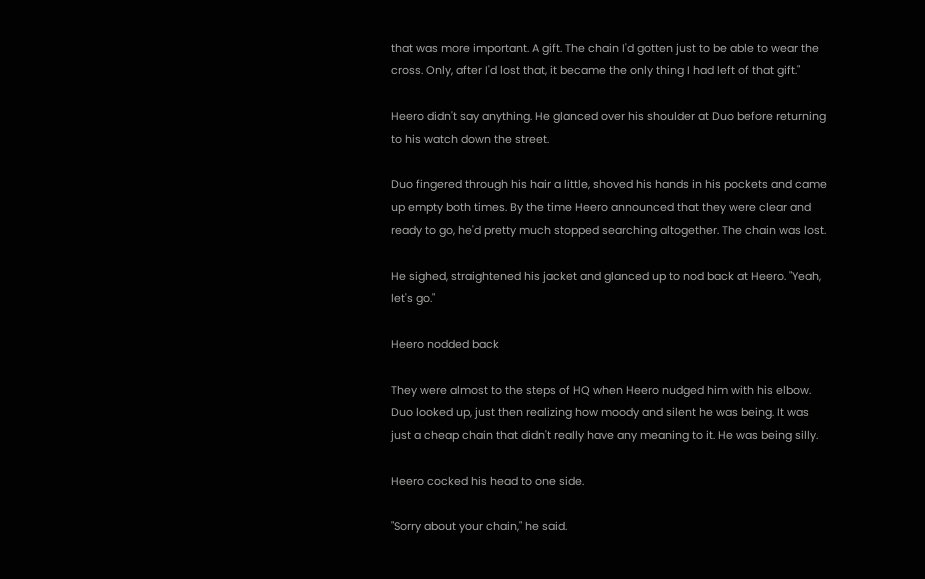that was more important. A gift. The chain I'd gotten just to be able to wear the cross. Only, after I'd lost that, it became the only thing I had left of that gift."

Heero didn't say anything. He glanced over his shoulder at Duo before returning to his watch down the street.

Duo fingered through his hair a little, shoved his hands in his pockets and came up empty both times. By the time Heero announced that they were clear and ready to go, he'd pretty much stopped searching altogether. The chain was lost.

He sighed, straightened his jacket and glanced up to nod back at Heero. "Yeah, let's go."

Heero nodded back

They were almost to the steps of HQ when Heero nudged him with his elbow. Duo looked up, just then realizing how moody and silent he was being. It was just a cheap chain that didn't really have any meaning to it. He was being silly.

Heero cocked his head to one side.

"Sorry about your chain," he said.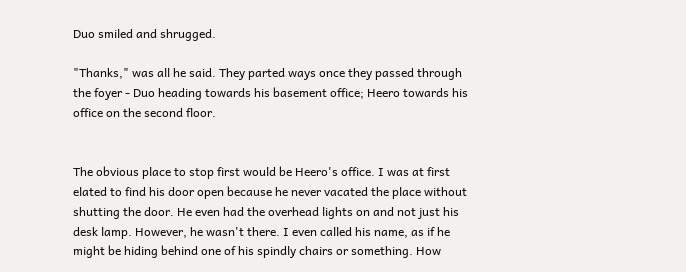Duo smiled and shrugged.

"Thanks," was all he said. They parted ways once they passed through the foyer - Duo heading towards his basement office; Heero towards his office on the second floor.


The obvious place to stop first would be Heero's office. I was at first elated to find his door open because he never vacated the place without shutting the door. He even had the overhead lights on and not just his desk lamp. However, he wasn't there. I even called his name, as if he might be hiding behind one of his spindly chairs or something. How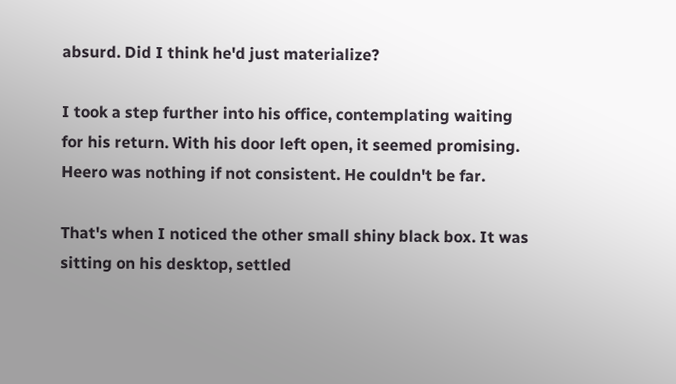absurd. Did I think he'd just materialize?

I took a step further into his office, contemplating waiting for his return. With his door left open, it seemed promising. Heero was nothing if not consistent. He couldn't be far.

That's when I noticed the other small shiny black box. It was sitting on his desktop, settled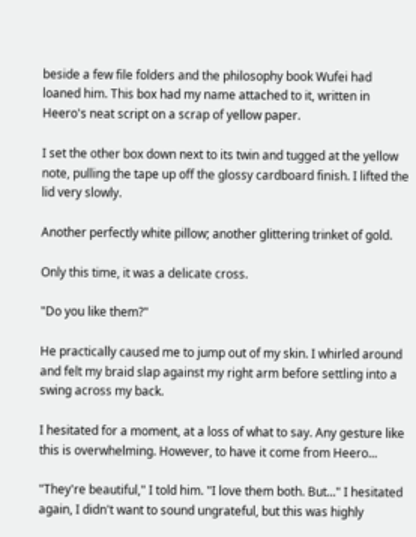beside a few file folders and the philosophy book Wufei had loaned him. This box had my name attached to it, written in Heero's neat script on a scrap of yellow paper.

I set the other box down next to its twin and tugged at the yellow note, pulling the tape up off the glossy cardboard finish. I lifted the lid very slowly.

Another perfectly white pillow; another glittering trinket of gold.

Only this time, it was a delicate cross.

"Do you like them?"

He practically caused me to jump out of my skin. I whirled around and felt my braid slap against my right arm before settling into a swing across my back.

I hesitated for a moment, at a loss of what to say. Any gesture like this is overwhelming. However, to have it come from Heero...

"They're beautiful," I told him. "I love them both. But..." I hesitated again, I didn't want to sound ungrateful, but this was highly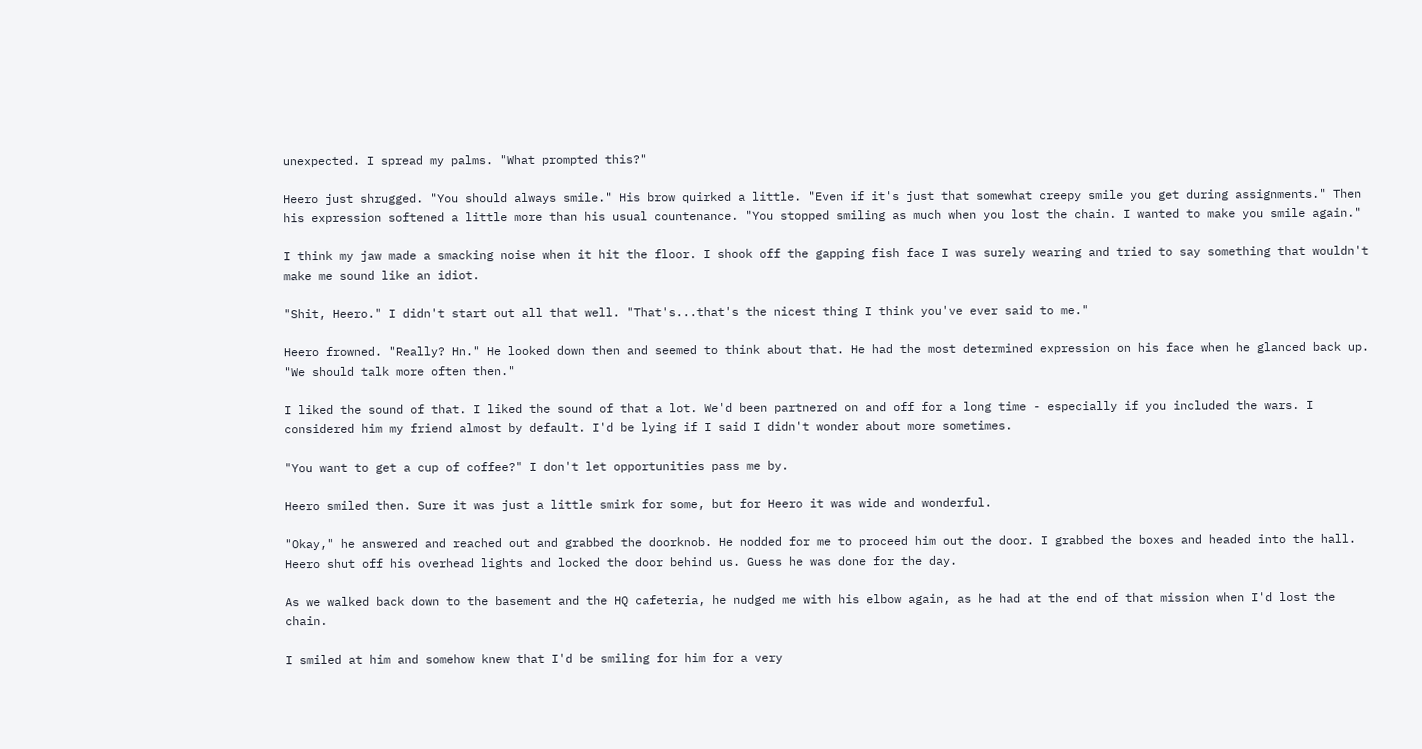unexpected. I spread my palms. "What prompted this?"

Heero just shrugged. "You should always smile." His brow quirked a little. "Even if it's just that somewhat creepy smile you get during assignments." Then his expression softened a little more than his usual countenance. "You stopped smiling as much when you lost the chain. I wanted to make you smile again."

I think my jaw made a smacking noise when it hit the floor. I shook off the gapping fish face I was surely wearing and tried to say something that wouldn't make me sound like an idiot.

"Shit, Heero." I didn't start out all that well. "That's...that's the nicest thing I think you've ever said to me."

Heero frowned. "Really? Hn." He looked down then and seemed to think about that. He had the most determined expression on his face when he glanced back up. "We should talk more often then."

I liked the sound of that. I liked the sound of that a lot. We'd been partnered on and off for a long time - especially if you included the wars. I considered him my friend almost by default. I'd be lying if I said I didn't wonder about more sometimes.

"You want to get a cup of coffee?" I don't let opportunities pass me by.

Heero smiled then. Sure it was just a little smirk for some, but for Heero it was wide and wonderful.

"Okay," he answered and reached out and grabbed the doorknob. He nodded for me to proceed him out the door. I grabbed the boxes and headed into the hall. Heero shut off his overhead lights and locked the door behind us. Guess he was done for the day.

As we walked back down to the basement and the HQ cafeteria, he nudged me with his elbow again, as he had at the end of that mission when I'd lost the chain.

I smiled at him and somehow knew that I'd be smiling for him for a very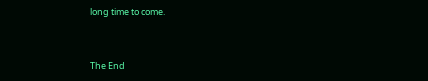long time to come.



The End